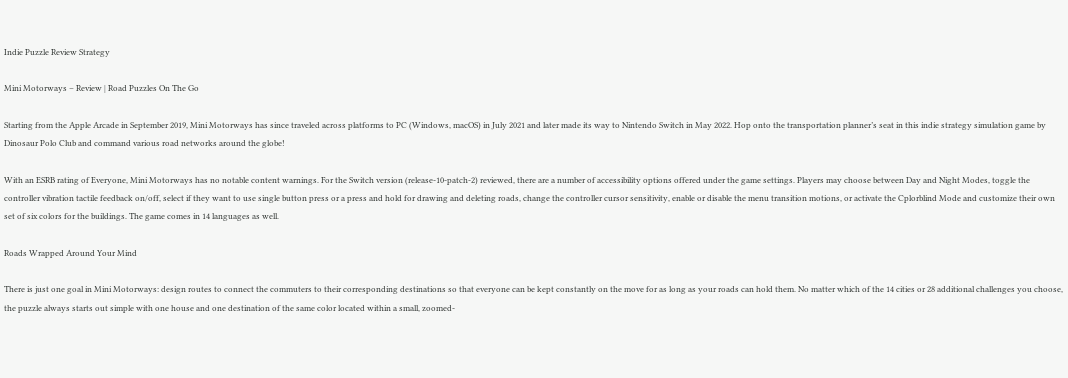Indie Puzzle Review Strategy

Mini Motorways – Review | Road Puzzles On The Go

Starting from the Apple Arcade in September 2019, Mini Motorways has since traveled across platforms to PC (Windows, macOS) in July 2021 and later made its way to Nintendo Switch in May 2022. Hop onto the transportation planner’s seat in this indie strategy simulation game by Dinosaur Polo Club and command various road networks around the globe!

With an ESRB rating of Everyone, Mini Motorways has no notable content warnings. For the Switch version (release-10-patch-2) reviewed, there are a number of accessibility options offered under the game settings. Players may choose between Day and Night Modes, toggle the controller vibration tactile feedback on/off, select if they want to use single button press or a press and hold for drawing and deleting roads, change the controller cursor sensitivity, enable or disable the menu transition motions, or activate the Cplorblind Mode and customize their own set of six colors for the buildings. The game comes in 14 languages as well.

Roads Wrapped Around Your Mind

There is just one goal in Mini Motorways: design routes to connect the commuters to their corresponding destinations so that everyone can be kept constantly on the move for as long as your roads can hold them. No matter which of the 14 cities or 28 additional challenges you choose, the puzzle always starts out simple with one house and one destination of the same color located within a small, zoomed-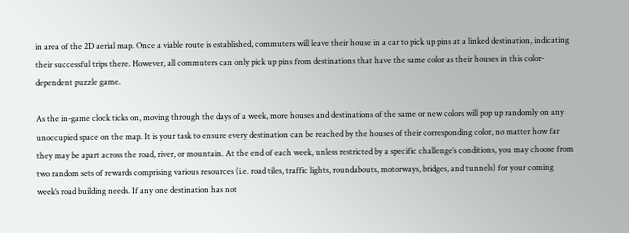in area of the 2D aerial map. Once a viable route is established, commuters will leave their house in a car to pick up pins at a linked destination, indicating their successful trips there. However, all commuters can only pick up pins from destinations that have the same color as their houses in this color-dependent puzzle game.

As the in-game clock ticks on, moving through the days of a week, more houses and destinations of the same or new colors will pop up randomly on any unoccupied space on the map. It is your task to ensure every destination can be reached by the houses of their corresponding color, no matter how far they may be apart across the road, river, or mountain. At the end of each week, unless restricted by a specific challenge’s conditions, you may choose from two random sets of rewards comprising various resources (i.e. road tiles, traffic lights, roundabouts, motorways, bridges, and tunnels) for your coming week’s road building needs. If any one destination has not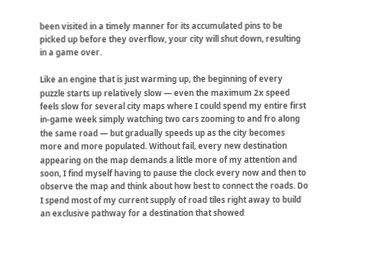been visited in a timely manner for its accumulated pins to be picked up before they overflow, your city will shut down, resulting in a game over.

Like an engine that is just warming up, the beginning of every puzzle starts up relatively slow — even the maximum 2x speed feels slow for several city maps where I could spend my entire first in-game week simply watching two cars zooming to and fro along the same road — but gradually speeds up as the city becomes more and more populated. Without fail, every new destination appearing on the map demands a little more of my attention and soon, I find myself having to pause the clock every now and then to observe the map and think about how best to connect the roads. Do I spend most of my current supply of road tiles right away to build an exclusive pathway for a destination that showed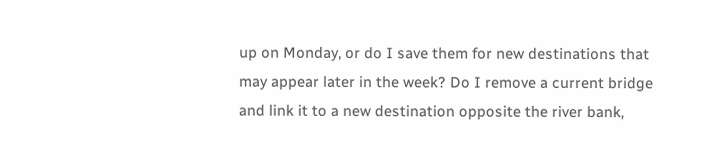up on Monday, or do I save them for new destinations that may appear later in the week? Do I remove a current bridge and link it to a new destination opposite the river bank,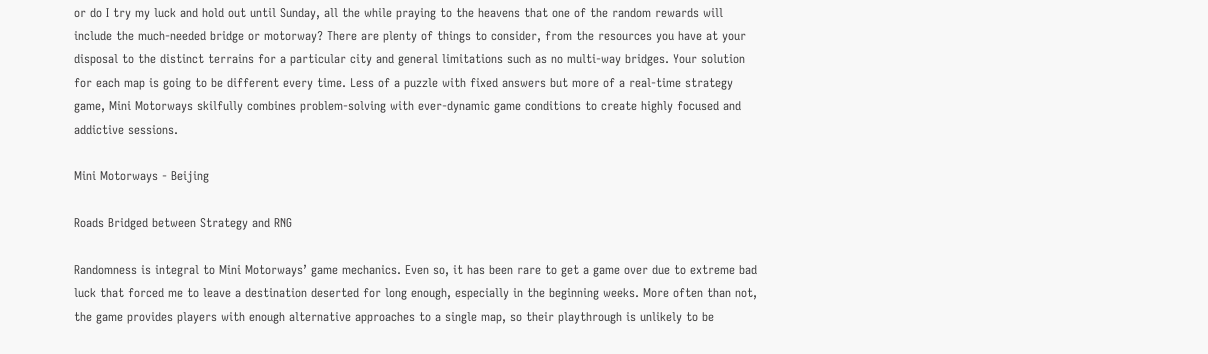or do I try my luck and hold out until Sunday, all the while praying to the heavens that one of the random rewards will include the much-needed bridge or motorway? There are plenty of things to consider, from the resources you have at your disposal to the distinct terrains for a particular city and general limitations such as no multi-way bridges. Your solution for each map is going to be different every time. Less of a puzzle with fixed answers but more of a real-time strategy game, Mini Motorways skilfully combines problem-solving with ever-dynamic game conditions to create highly focused and addictive sessions.

Mini Motorways - Beijing

Roads Bridged between Strategy and RNG

Randomness is integral to Mini Motorways’ game mechanics. Even so, it has been rare to get a game over due to extreme bad luck that forced me to leave a destination deserted for long enough, especially in the beginning weeks. More often than not, the game provides players with enough alternative approaches to a single map, so their playthrough is unlikely to be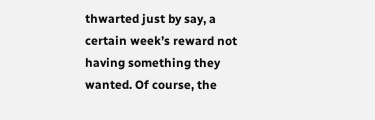thwarted just by say, a certain week’s reward not having something they wanted. Of course, the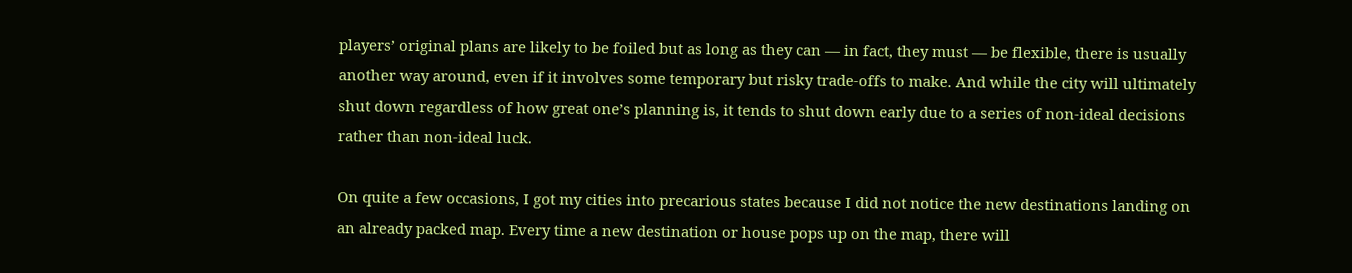players’ original plans are likely to be foiled but as long as they can — in fact, they must — be flexible, there is usually another way around, even if it involves some temporary but risky trade-offs to make. And while the city will ultimately shut down regardless of how great one’s planning is, it tends to shut down early due to a series of non-ideal decisions rather than non-ideal luck.

On quite a few occasions, I got my cities into precarious states because I did not notice the new destinations landing on an already packed map. Every time a new destination or house pops up on the map, there will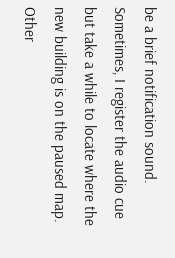be a brief notification sound. Sometimes, I register the audio cue but take a while to locate where the new building is on the paused map. Other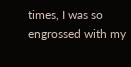times, I was so engrossed with my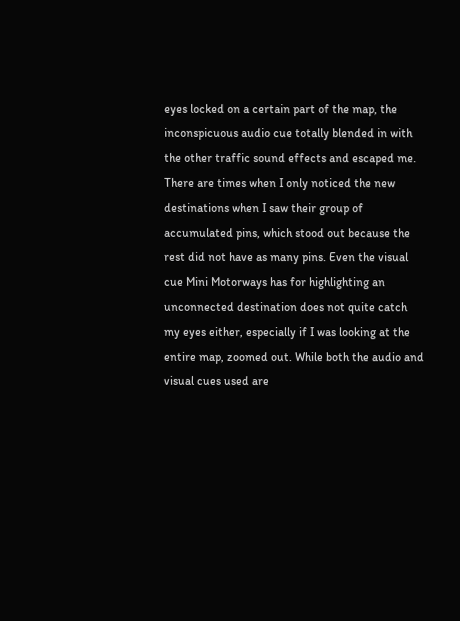eyes locked on a certain part of the map, the inconspicuous audio cue totally blended in with the other traffic sound effects and escaped me. There are times when I only noticed the new destinations when I saw their group of accumulated pins, which stood out because the rest did not have as many pins. Even the visual cue Mini Motorways has for highlighting an unconnected destination does not quite catch my eyes either, especially if I was looking at the entire map, zoomed out. While both the audio and visual cues used are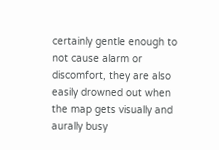certainly gentle enough to not cause alarm or discomfort, they are also easily drowned out when the map gets visually and aurally busy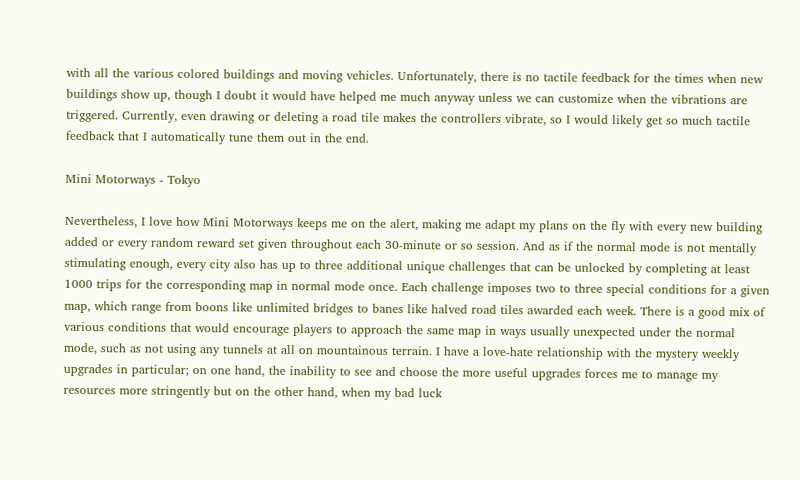with all the various colored buildings and moving vehicles. Unfortunately, there is no tactile feedback for the times when new buildings show up, though I doubt it would have helped me much anyway unless we can customize when the vibrations are triggered. Currently, even drawing or deleting a road tile makes the controllers vibrate, so I would likely get so much tactile feedback that I automatically tune them out in the end.

Mini Motorways - Tokyo

Nevertheless, I love how Mini Motorways keeps me on the alert, making me adapt my plans on the fly with every new building added or every random reward set given throughout each 30-minute or so session. And as if the normal mode is not mentally stimulating enough, every city also has up to three additional unique challenges that can be unlocked by completing at least 1000 trips for the corresponding map in normal mode once. Each challenge imposes two to three special conditions for a given map, which range from boons like unlimited bridges to banes like halved road tiles awarded each week. There is a good mix of various conditions that would encourage players to approach the same map in ways usually unexpected under the normal mode, such as not using any tunnels at all on mountainous terrain. I have a love-hate relationship with the mystery weekly upgrades in particular; on one hand, the inability to see and choose the more useful upgrades forces me to manage my resources more stringently but on the other hand, when my bad luck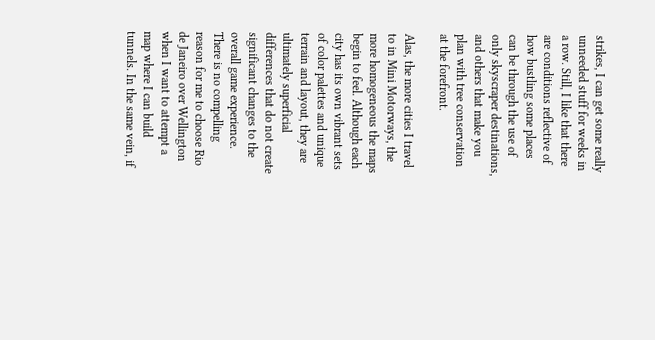strikes, I can get some really unneeded stuff for weeks in a row. Still, I like that there are conditions reflective of how bustling some places can be through the use of only skyscraper destinations, and others that make you plan with tree conservation at the forefront.

Alas, the more cities I travel to in Mini Motorways, the more homogeneous the maps begin to feel. Although each city has its own vibrant sets of color palettes and unique terrain and layout, they are ultimately superficial differences that do not create significant changes to the overall game experience. There is no compelling reason for me to choose Rio de Janeiro over Wellington when I want to attempt a map where I can build tunnels. In the same vein, if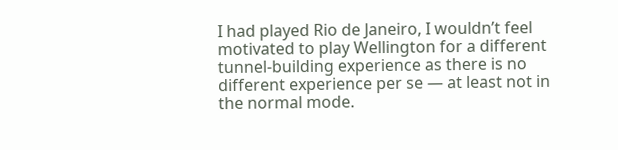I had played Rio de Janeiro, I wouldn’t feel motivated to play Wellington for a different tunnel-building experience as there is no different experience per se — at least not in the normal mode.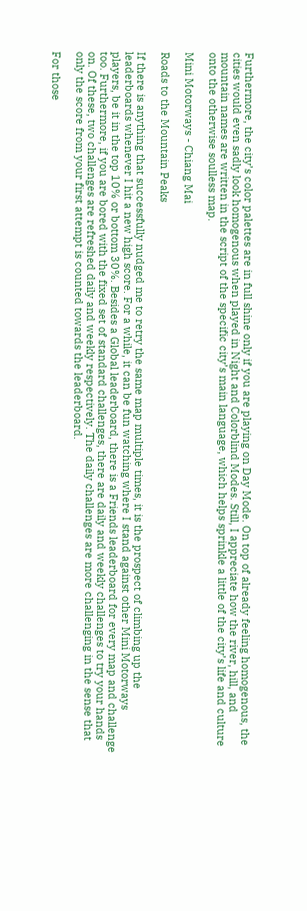Furthermore, the city’s color palettes are in full shine only if you are playing on Day Mode. On top of already feeling homogenous, the cities would even sadly look homogenous when played in Night and Colorblind Modes. Still, I appreciate how the river, hill, and mountain names are written in the script of the specific city’s main language, which helps sprinkle a little of the city’s life and culture onto the otherwise soulless map.

Mini Motorways - Chiang Mai

Roads to the Mountain Peaks

If there is anything that successfully nudged me to retry the same map multiple times, it is the prospect of climbing up the leaderboards whenever I hit a new high score. For a while, it can be fun watching where I stand against other Mini Motorways players, be it in the top 10% or bottom 30%. Besides a Global leaderboard, there is a Friends leaderboard for every map and challenge too. Furthermore, if you are bored with the fixed set of standard challenges, there are daily and weekly challenges to try your hands on. Of these, two challenges are refreshed daily and weekly respectively. The daily challenges are more challenging in the sense that only the score from your first attempt is counted towards the leaderboard.

For those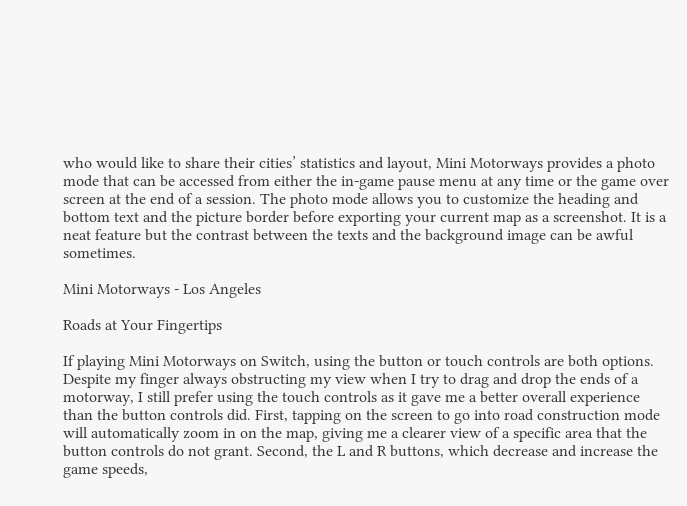who would like to share their cities’ statistics and layout, Mini Motorways provides a photo mode that can be accessed from either the in-game pause menu at any time or the game over screen at the end of a session. The photo mode allows you to customize the heading and bottom text and the picture border before exporting your current map as a screenshot. It is a neat feature but the contrast between the texts and the background image can be awful sometimes.

Mini Motorways - Los Angeles

Roads at Your Fingertips

If playing Mini Motorways on Switch, using the button or touch controls are both options. Despite my finger always obstructing my view when I try to drag and drop the ends of a motorway, I still prefer using the touch controls as it gave me a better overall experience than the button controls did. First, tapping on the screen to go into road construction mode will automatically zoom in on the map, giving me a clearer view of a specific area that the button controls do not grant. Second, the L and R buttons, which decrease and increase the game speeds,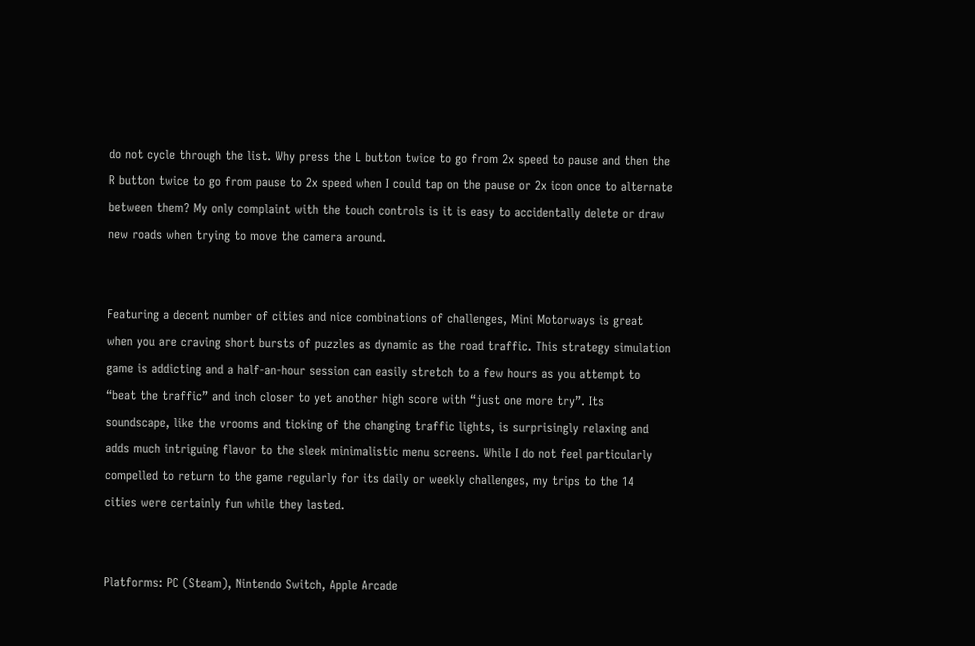do not cycle through the list. Why press the L button twice to go from 2x speed to pause and then the R button twice to go from pause to 2x speed when I could tap on the pause or 2x icon once to alternate between them? My only complaint with the touch controls is it is easy to accidentally delete or draw new roads when trying to move the camera around.


Featuring a decent number of cities and nice combinations of challenges, Mini Motorways is great when you are craving short bursts of puzzles as dynamic as the road traffic. This strategy simulation game is addicting and a half-an-hour session can easily stretch to a few hours as you attempt to “beat the traffic” and inch closer to yet another high score with “just one more try”. Its soundscape, like the vrooms and ticking of the changing traffic lights, is surprisingly relaxing and adds much intriguing flavor to the sleek minimalistic menu screens. While I do not feel particularly compelled to return to the game regularly for its daily or weekly challenges, my trips to the 14 cities were certainly fun while they lasted.


Platforms: PC (Steam), Nintendo Switch, Apple Arcade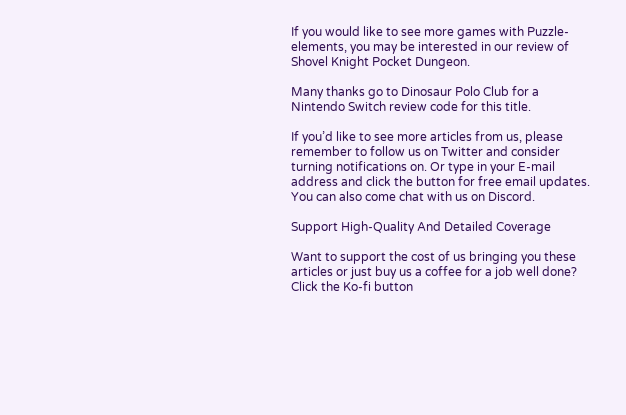If you would like to see more games with Puzzle-elements, you may be interested in our review of Shovel Knight Pocket Dungeon.

Many thanks go to Dinosaur Polo Club for a Nintendo Switch review code for this title.

If you’d like to see more articles from us, please remember to follow us on Twitter and consider turning notifications on. Or type in your E-mail address and click the button for free email updates. You can also come chat with us on Discord.

Support High-Quality And Detailed Coverage

Want to support the cost of us bringing you these articles or just buy us a coffee for a job well done? Click the Ko-fi button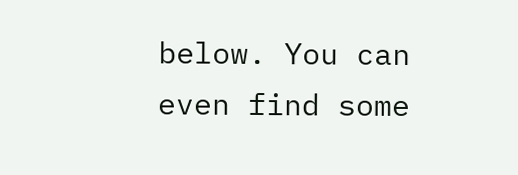below. You can even find some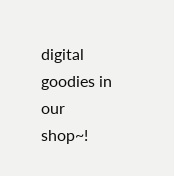digital goodies in our shop~!